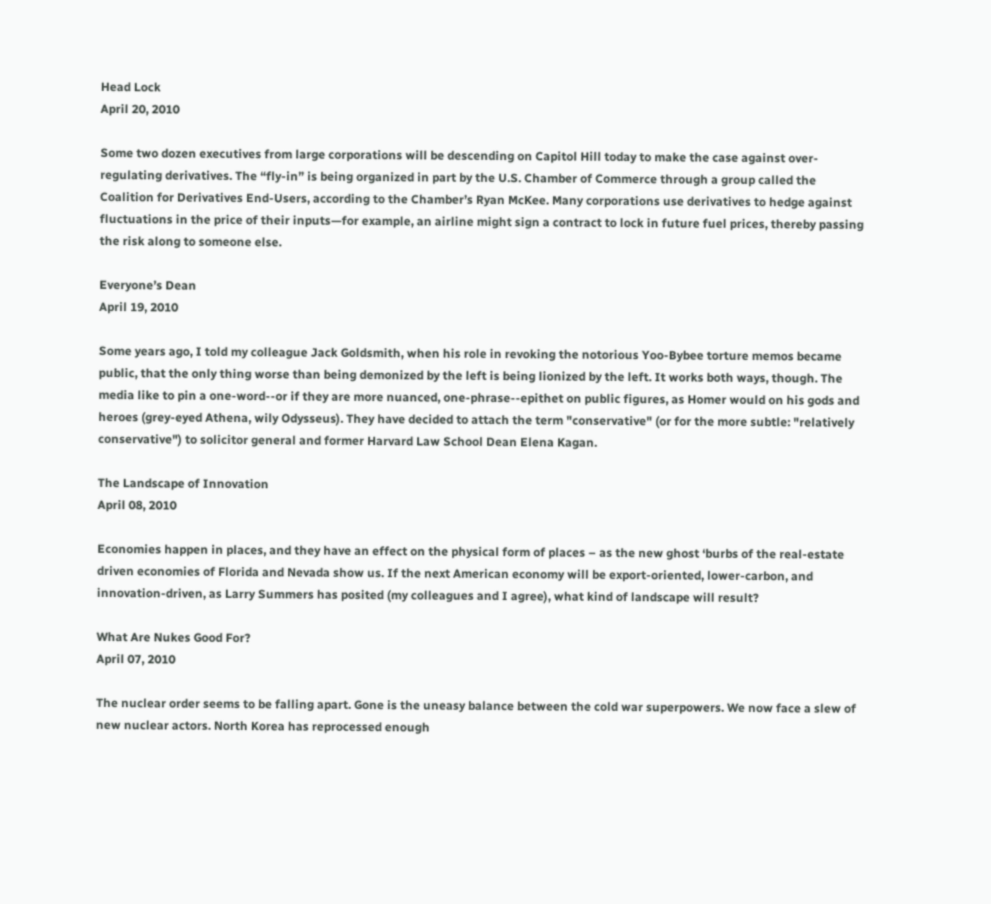Head Lock
April 20, 2010

Some two dozen executives from large corporations will be descending on Capitol Hill today to make the case against over-regulating derivatives. The “fly-in” is being organized in part by the U.S. Chamber of Commerce through a group called the Coalition for Derivatives End-Users, according to the Chamber’s Ryan McKee. Many corporations use derivatives to hedge against fluctuations in the price of their inputs—for example, an airline might sign a contract to lock in future fuel prices, thereby passing the risk along to someone else.

Everyone’s Dean
April 19, 2010

Some years ago, I told my colleague Jack Goldsmith, when his role in revoking the notorious Yoo-Bybee torture memos became public, that the only thing worse than being demonized by the left is being lionized by the left. It works both ways, though. The media like to pin a one-word--or if they are more nuanced, one-phrase--epithet on public figures, as Homer would on his gods and heroes (grey-eyed Athena, wily Odysseus). They have decided to attach the term "conservative" (or for the more subtle: "relatively conservative") to solicitor general and former Harvard Law School Dean Elena Kagan.

The Landscape of Innovation
April 08, 2010

Economies happen in places, and they have an effect on the physical form of places – as the new ghost ‘burbs of the real-estate driven economies of Florida and Nevada show us. If the next American economy will be export-oriented, lower-carbon, and innovation-driven, as Larry Summers has posited (my colleagues and I agree), what kind of landscape will result?

What Are Nukes Good For?
April 07, 2010

The nuclear order seems to be falling apart. Gone is the uneasy balance between the cold war superpowers. We now face a slew of new nuclear actors. North Korea has reprocessed enough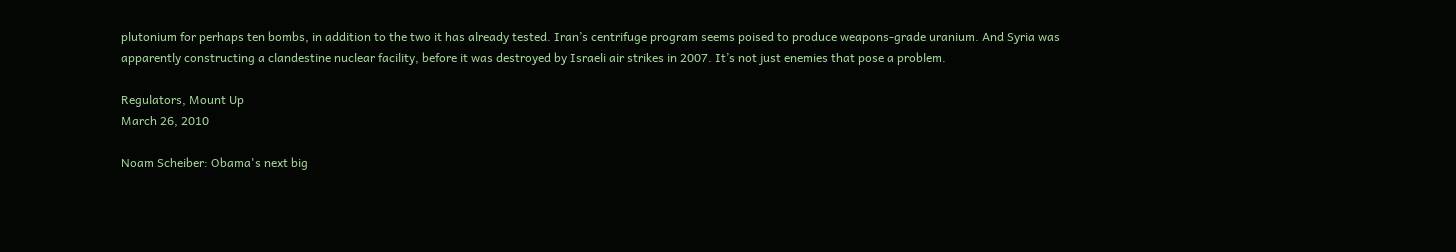plutonium for perhaps ten bombs, in addition to the two it has already tested. Iran’s centrifuge program seems poised to produce weapons-grade uranium. And Syria was apparently constructing a clandestine nuclear facility, before it was destroyed by Israeli air strikes in 2007. It’s not just enemies that pose a problem.

Regulators, Mount Up
March 26, 2010

Noam Scheiber: Obama's next big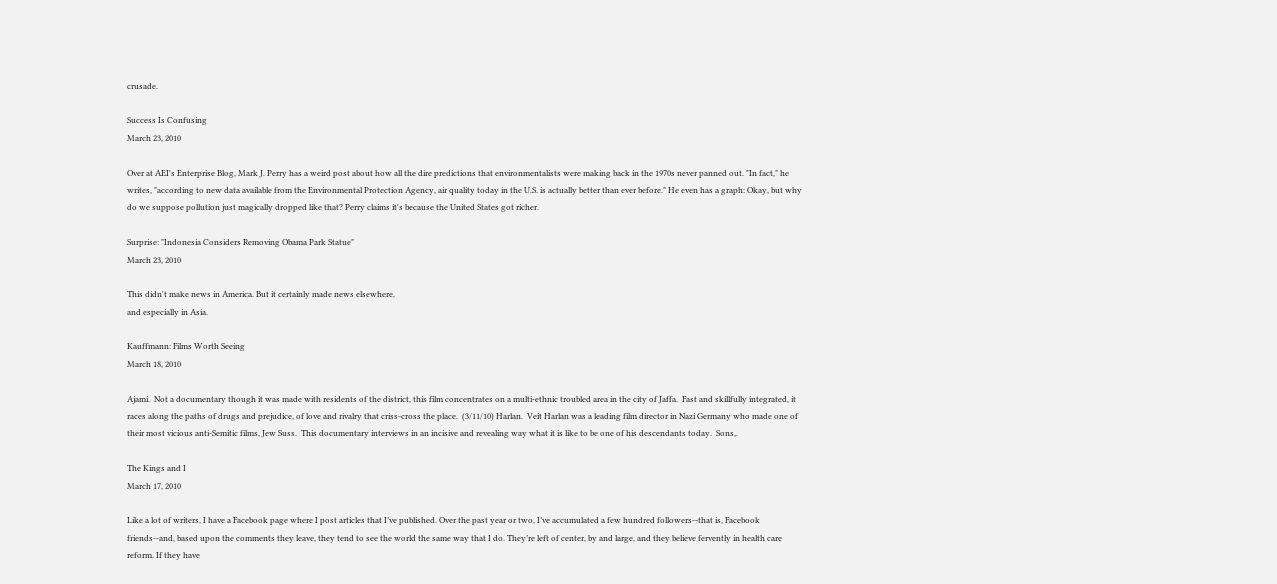crusade.

Success Is Confusing
March 23, 2010

Over at AEI's Enterprise Blog, Mark J. Perry has a weird post about how all the dire predictions that environmentalists were making back in the 1970s never panned out. "In fact," he writes, "according to new data available from the Environmental Protection Agency, air quality today in the U.S. is actually better than ever before." He even has a graph: Okay, but why do we suppose pollution just magically dropped like that? Perry claims it's because the United States got richer.

Surprise: "Indonesia Considers Removing Obama Park Statue"
March 23, 2010

This didn't make news in America. But it certainly made news elsewhere,
and especially in Asia.

Kauffmann: Films Worth Seeing
March 18, 2010

Ajami.  Not a documentary though it was made with residents of the district, this film concentrates on a multi-ethnic troubled area in the city of Jaffa.  Fast and skillfully integrated, it  races along the paths of drugs and prejudice, of love and rivalry that criss-cross the place.  (3/11/10) Harlan.  Veit Harlan was a leading film director in Nazi Germany who made one of their most vicious anti-Semitic films, Jew Suss.  This documentary interviews in an incisive and revealing way what it is like to be one of his descendants today.  Sons,.

The Kings and I
March 17, 2010

Like a lot of writers, I have a Facebook page where I post articles that I’ve published. Over the past year or two, I’ve accumulated a few hundred followers--that is, Facebook friends--and, based upon the comments they leave, they tend to see the world the same way that I do. They’re left of center, by and large, and they believe fervently in health care reform. If they have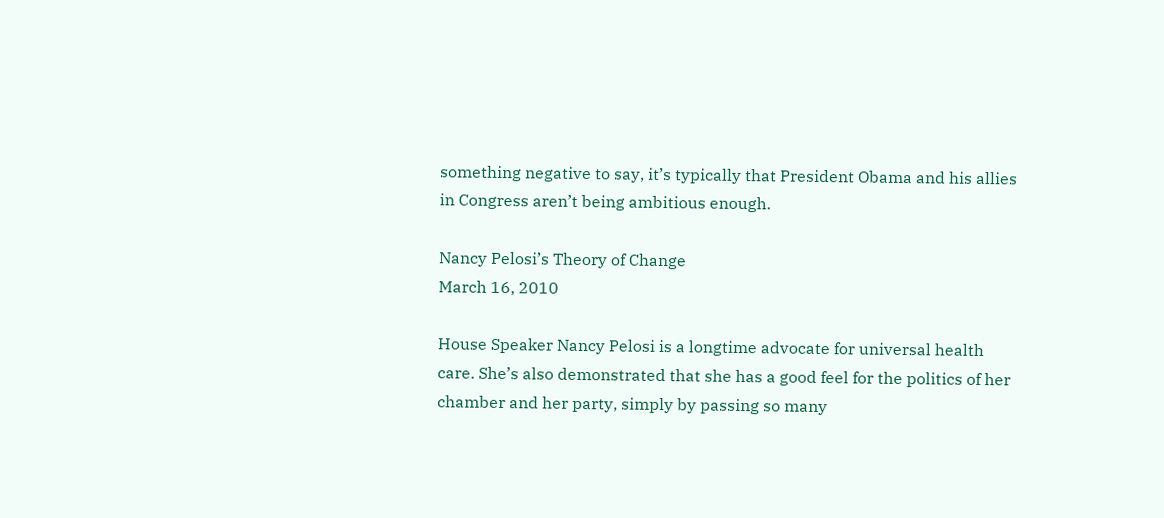something negative to say, it’s typically that President Obama and his allies in Congress aren’t being ambitious enough.

Nancy Pelosi’s Theory of Change
March 16, 2010

House Speaker Nancy Pelosi is a longtime advocate for universal health care. She’s also demonstrated that she has a good feel for the politics of her chamber and her party, simply by passing so many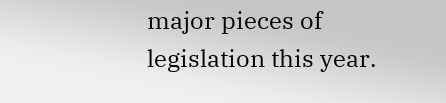major pieces of legislation this year.